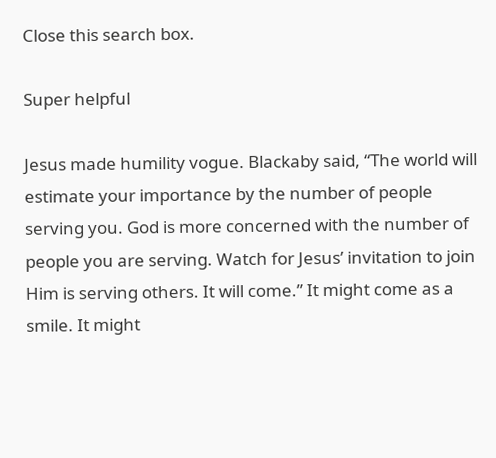Close this search box.

Super helpful

Jesus made humility vogue. Blackaby said, “The world will estimate your importance by the number of people serving you. God is more concerned with the number of people you are serving. Watch for Jesus’ invitation to join Him is serving others. It will come.” It might come as a smile. It might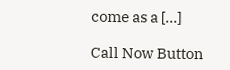come as a […]

Call Now Button